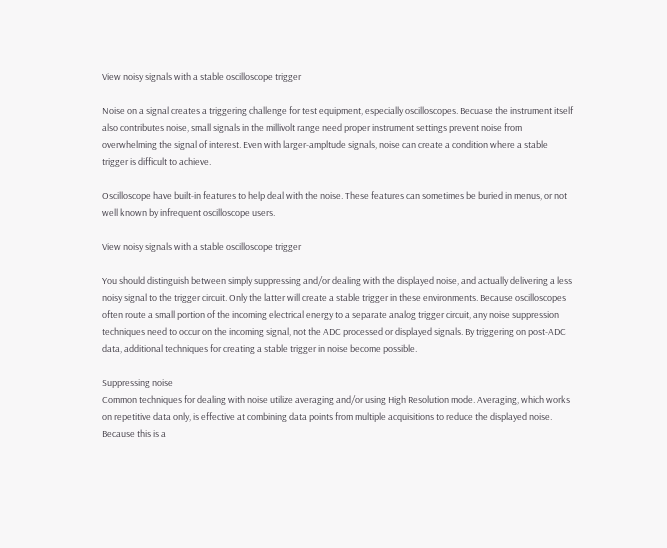View noisy signals with a stable oscilloscope trigger

Noise on a signal creates a triggering challenge for test equipment, especially oscilloscopes. Becuase the instrument itself also contributes noise, small signals in the millivolt range need proper instrument settings prevent noise from overwhelming the signal of interest. Even with larger-ampltude signals, noise can create a condition where a stable trigger is difficult to achieve.

Oscilloscope have built-in features to help deal with the noise. These features can sometimes be buried in menus, or not well known by infrequent oscilloscope users.

View noisy signals with a stable oscilloscope trigger

You should distinguish between simply suppressing and/or dealing with the displayed noise, and actually delivering a less noisy signal to the trigger circuit. Only the latter will create a stable trigger in these environments. Because oscilloscopes often route a small portion of the incoming electrical energy to a separate analog trigger circuit, any noise suppression techniques need to occur on the incoming signal, not the ADC processed or displayed signals. By triggering on post-ADC data, additional techniques for creating a stable trigger in noise become possible.

Suppressing noise
Common techniques for dealing with noise utilize averaging and/or using High Resolution mode. Averaging, which works on repetitive data only, is effective at combining data points from multiple acquisitions to reduce the displayed noise. Because this is a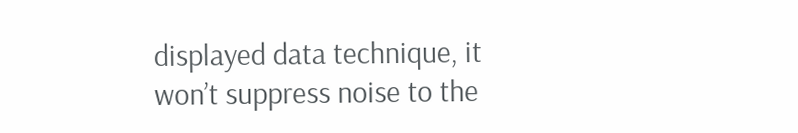displayed data technique, it won’t suppress noise to the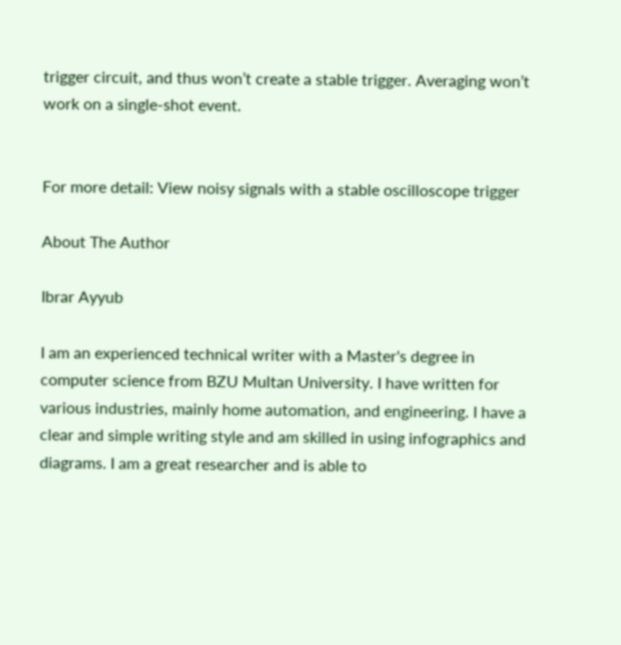trigger circuit, and thus won’t create a stable trigger. Averaging won’t work on a single-shot event.


For more detail: View noisy signals with a stable oscilloscope trigger

About The Author

Ibrar Ayyub

I am an experienced technical writer with a Master's degree in computer science from BZU Multan University. I have written for various industries, mainly home automation, and engineering. I have a clear and simple writing style and am skilled in using infographics and diagrams. I am a great researcher and is able to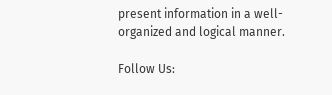present information in a well-organized and logical manner.

Follow Us: